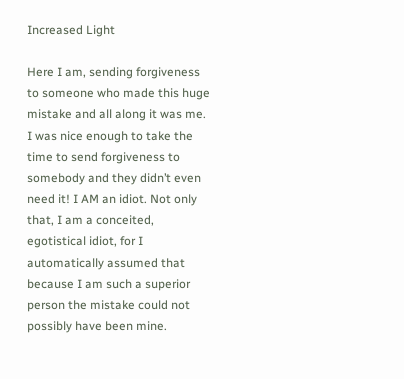Increased Light

Here I am, sending forgiveness to someone who made this huge mistake and all along it was me. I was nice enough to take the time to send forgiveness to somebody and they didn’t even need it! I AM an idiot. Not only that, I am a conceited, egotistical idiot, for I automatically assumed that because I am such a superior person the mistake could not possibly have been mine.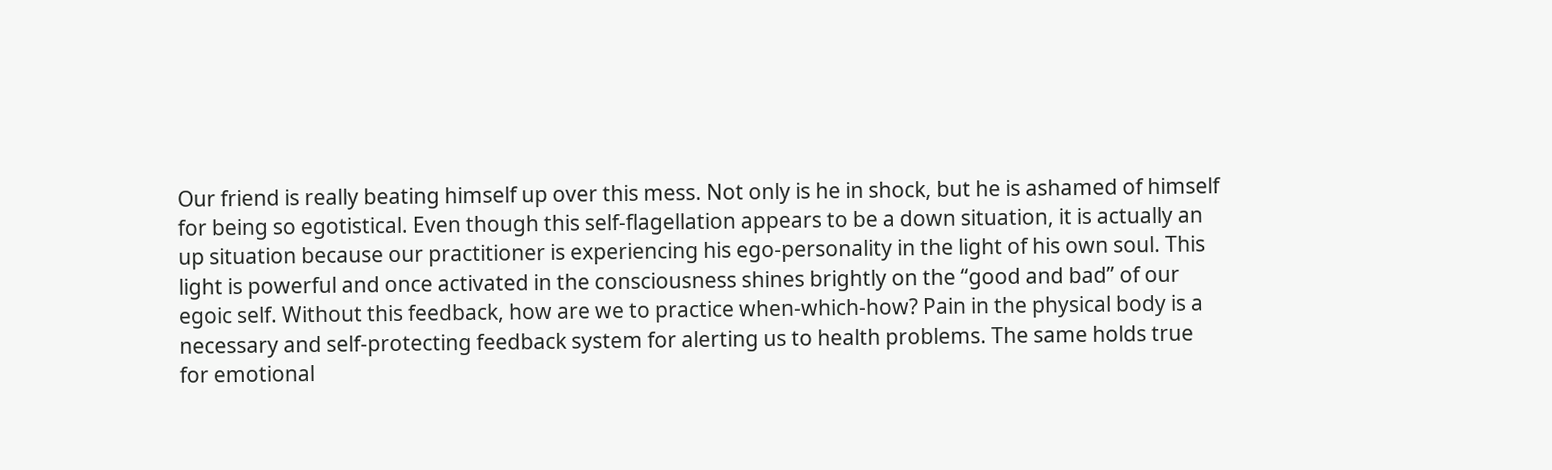Our friend is really beating himself up over this mess. Not only is he in shock, but he is ashamed of himself for being so egotistical. Even though this self-flagellation appears to be a down situation, it is actually an up situation because our practitioner is experiencing his ego-personality in the light of his own soul. This light is powerful and once activated in the consciousness shines brightly on the “good and bad” of our egoic self. Without this feedback, how are we to practice when-which-how? Pain in the physical body is a necessary and self-protecting feedback system for alerting us to health problems. The same holds true for emotional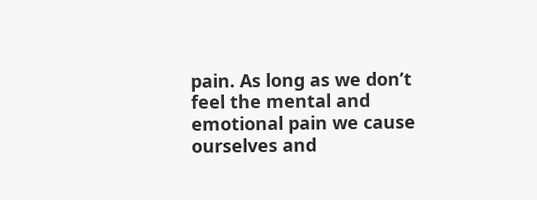pain. As long as we don’t feel the mental and emotional pain we cause ourselves and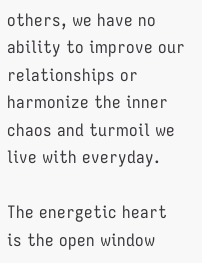others, we have no ability to improve our relationships or harmonize the inner chaos and turmoil we live with everyday.

The energetic heart is the open window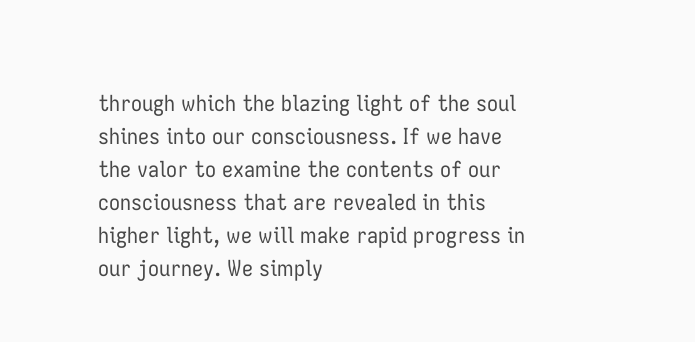through which the blazing light of the soul shines into our consciousness. If we have the valor to examine the contents of our consciousness that are revealed in this higher light, we will make rapid progress in our journey. We simply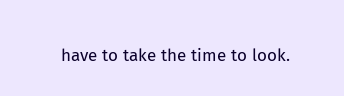have to take the time to look.